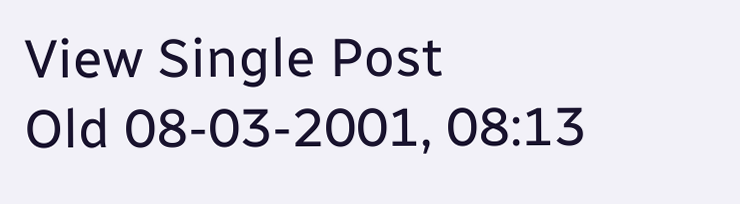View Single Post
Old 08-03-2001, 08:13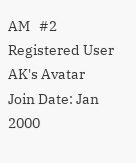AM   #2
Registered User
AK's Avatar
Join Date: Jan 2000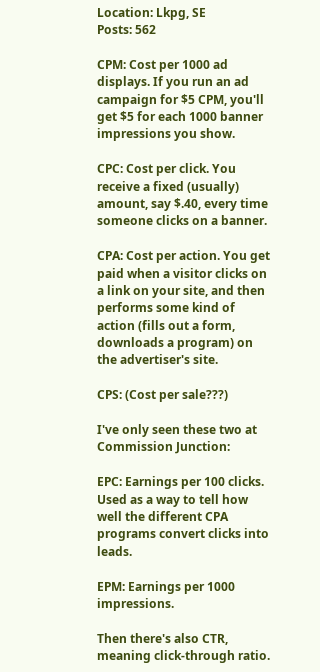Location: Lkpg, SE
Posts: 562

CPM: Cost per 1000 ad displays. If you run an ad campaign for $5 CPM, you'll get $5 for each 1000 banner impressions you show.

CPC: Cost per click. You receive a fixed (usually) amount, say $.40, every time someone clicks on a banner.

CPA: Cost per action. You get paid when a visitor clicks on a link on your site, and then performs some kind of action (fills out a form, downloads a program) on the advertiser's site.

CPS: (Cost per sale???)

I've only seen these two at Commission Junction:

EPC: Earnings per 100 clicks. Used as a way to tell how well the different CPA programs convert clicks into leads.

EPM: Earnings per 1000 impressions.

Then there's also CTR, meaning click-through ratio.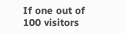If one out of 100 visitors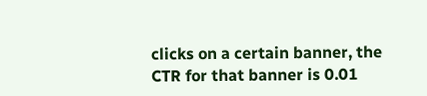clicks on a certain banner, the CTR for that banner is 0.01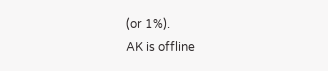(or 1%).
AK is offline